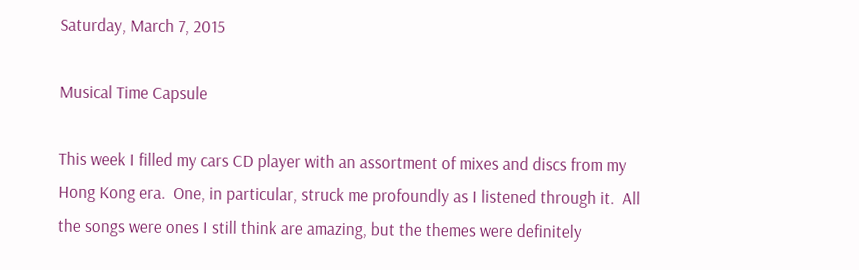Saturday, March 7, 2015

Musical Time Capsule

This week I filled my cars CD player with an assortment of mixes and discs from my Hong Kong era.  One, in particular, struck me profoundly as I listened through it.  All the songs were ones I still think are amazing, but the themes were definitely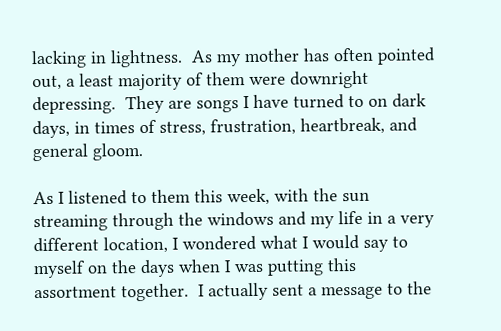lacking in lightness.  As my mother has often pointed out, a least majority of them were downright depressing.  They are songs I have turned to on dark days, in times of stress, frustration, heartbreak, and general gloom.

As I listened to them this week, with the sun streaming through the windows and my life in a very different location, I wondered what I would say to myself on the days when I was putting this assortment together.  I actually sent a message to the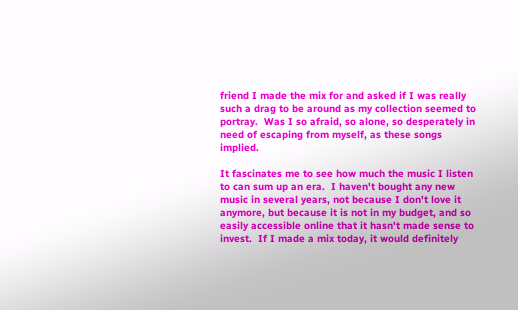friend I made the mix for and asked if I was really such a drag to be around as my collection seemed to portray.  Was I so afraid, so alone, so desperately in need of escaping from myself, as these songs implied.

It fascinates me to see how much the music I listen to can sum up an era.  I haven't bought any new music in several years, not because I don't love it anymore, but because it is not in my budget, and so easily accessible online that it hasn't made sense to invest.  If I made a mix today, it would definitely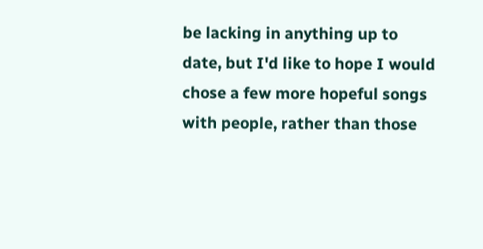be lacking in anything up to date, but I'd like to hope I would chose a few more hopeful songs with people, rather than those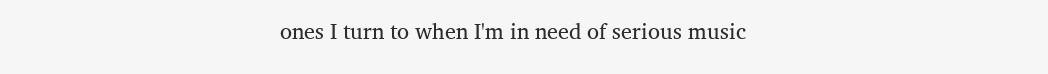ones I turn to when I'm in need of serious music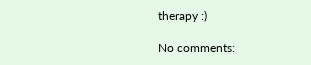therapy :)

No comments: